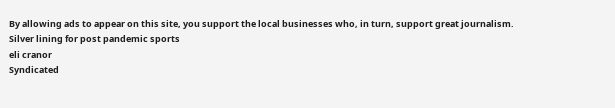By allowing ads to appear on this site, you support the local businesses who, in turn, support great journalism.
Silver lining for post pandemic sports
eli cranor
Syndicated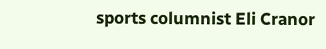sports columnist Eli Cranor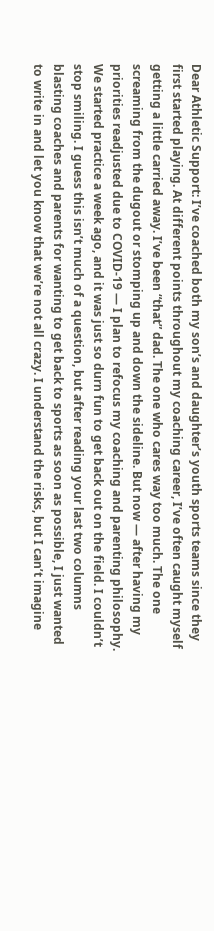Dear Athletic Support: I’ve coached both my son’s and daughter’s youth sports teams since they first started playing. At different points throughout my coaching career, I’ve often caught myself getting a little carried away. I’ve been “that” dad. The one who cares way too much. The one screaming from the dugout or stomping up and down the sideline. But now — after having my priorities readjusted due to COVID-19 — I plan to refocus my coaching and parenting philosophy. We started practice a week ago, and it was just so durn fun to get back out on the field. I couldn’t stop smiling. I guess this isn’t much of a question, but after reading your last two columns blasting coaches and parents for wanting to get back to sports as soon as possible, I just wanted to write in and let you know that we’re not all crazy. I understand the risks, but I can’t imagine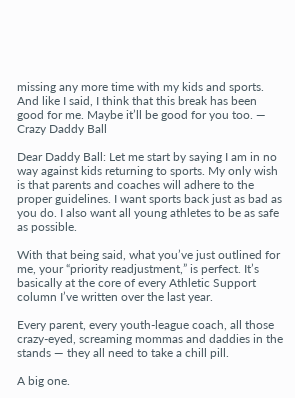missing any more time with my kids and sports. And like I said, I think that this break has been good for me. Maybe it’ll be good for you too. — Crazy Daddy Ball

Dear Daddy Ball: Let me start by saying I am in no way against kids returning to sports. My only wish is that parents and coaches will adhere to the proper guidelines. I want sports back just as bad as you do. I also want all young athletes to be as safe as possible.

With that being said, what you’ve just outlined for me, your “priority readjustment,” is perfect. It’s basically at the core of every Athletic Support column I’ve written over the last year.

Every parent, every youth-league coach, all those crazy-eyed, screaming mommas and daddies in the stands — they all need to take a chill pill.

A big one.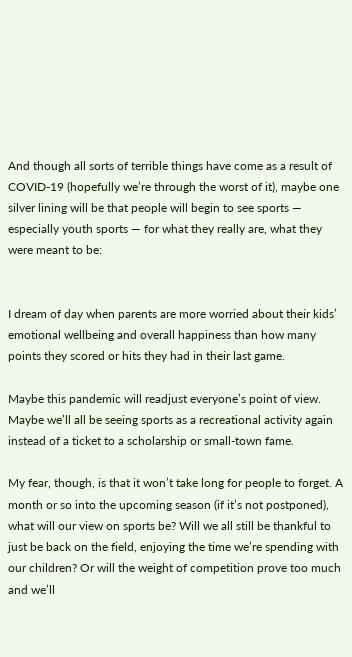And though all sorts of terrible things have come as a result of COVID-19 (hopefully we’re through the worst of it), maybe one silver lining will be that people will begin to see sports — especially youth sports — for what they really are, what they were meant to be:


I dream of day when parents are more worried about their kids’ emotional wellbeing and overall happiness than how many points they scored or hits they had in their last game.

Maybe this pandemic will readjust everyone’s point of view. Maybe we’ll all be seeing sports as a recreational activity again instead of a ticket to a scholarship or small-town fame.

My fear, though, is that it won’t take long for people to forget. A month or so into the upcoming season (if it’s not postponed), what will our view on sports be? Will we all still be thankful to just be back on the field, enjoying the time we’re spending with our children? Or will the weight of competition prove too much and we’ll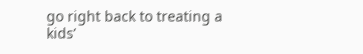go right back to treating a kids’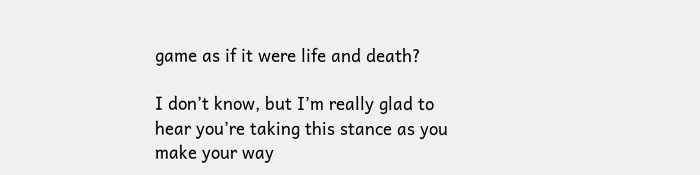game as if it were life and death?

I don’t know, but I’m really glad to hear you’re taking this stance as you make your way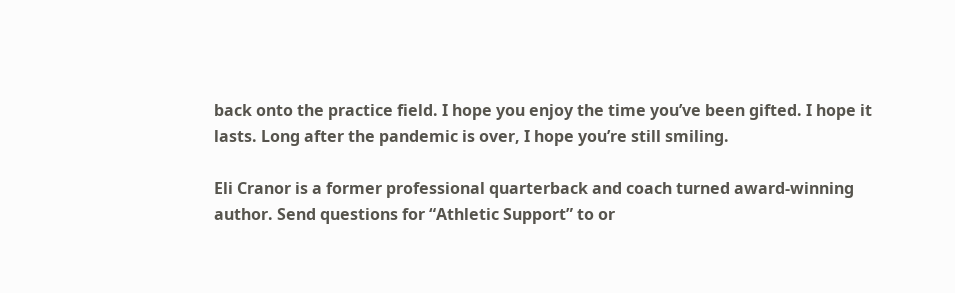back onto the practice field. I hope you enjoy the time you’ve been gifted. I hope it lasts. Long after the pandemic is over, I hope you’re still smiling.

Eli Cranor is a former professional quarterback and coach turned award-winning author. Send questions for “Athletic Support” to or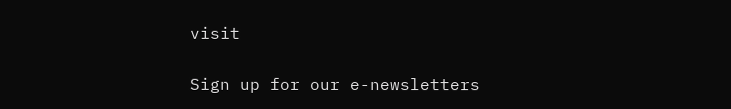visit

Sign up for our e-newsletters